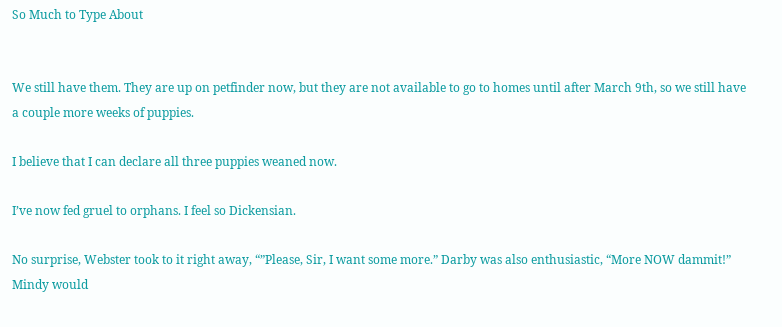So Much to Type About


We still have them. They are up on petfinder now, but they are not available to go to homes until after March 9th, so we still have a couple more weeks of puppies.

I believe that I can declare all three puppies weaned now.

I’ve now fed gruel to orphans. I feel so Dickensian.

No surprise, Webster took to it right away, “”Please, Sir, I want some more.” Darby was also enthusiastic, “More NOW dammit!” Mindy would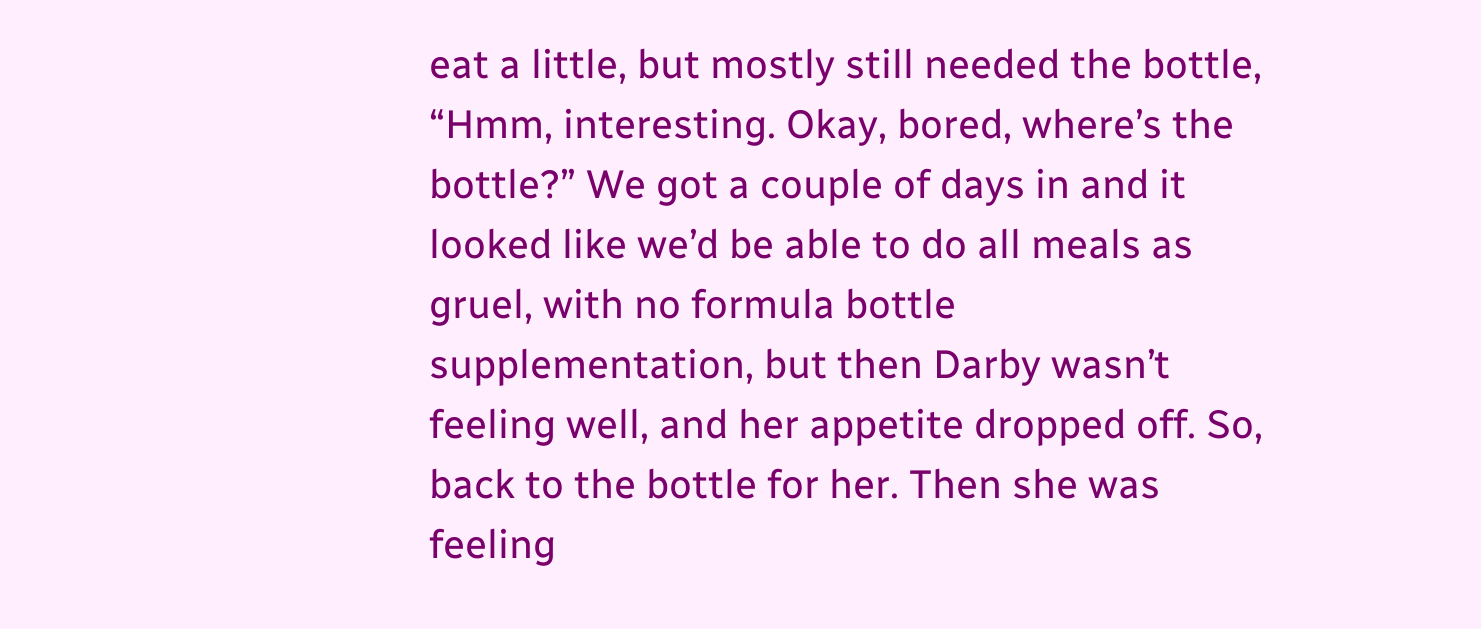eat a little, but mostly still needed the bottle, “Hmm, interesting. Okay, bored, where’s the bottle?” We got a couple of days in and it looked like we’d be able to do all meals as gruel, with no formula bottle supplementation, but then Darby wasn’t feeling well, and her appetite dropped off. So, back to the bottle for her. Then she was feeling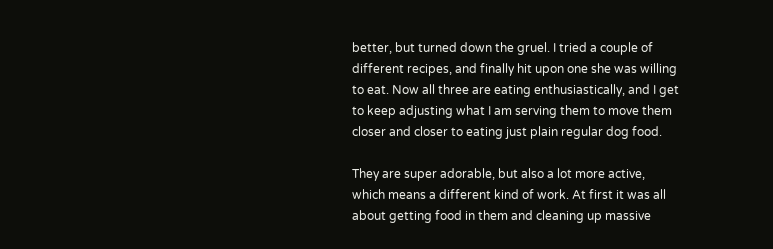better, but turned down the gruel. I tried a couple of different recipes, and finally hit upon one she was willing to eat. Now all three are eating enthusiastically, and I get to keep adjusting what I am serving them to move them closer and closer to eating just plain regular dog food.

They are super adorable, but also a lot more active, which means a different kind of work. At first it was all about getting food in them and cleaning up massive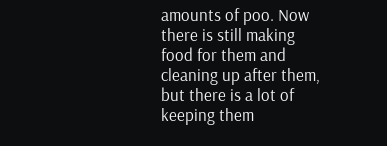amounts of poo. Now there is still making food for them and cleaning up after them, but there is a lot of keeping them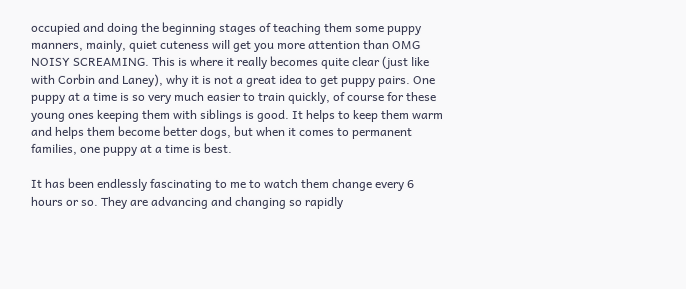occupied and doing the beginning stages of teaching them some puppy manners, mainly, quiet cuteness will get you more attention than OMG NOISY SCREAMING. This is where it really becomes quite clear (just like with Corbin and Laney), why it is not a great idea to get puppy pairs. One puppy at a time is so very much easier to train quickly, of course for these young ones keeping them with siblings is good. It helps to keep them warm and helps them become better dogs, but when it comes to permanent families, one puppy at a time is best.

It has been endlessly fascinating to me to watch them change every 6 hours or so. They are advancing and changing so rapidly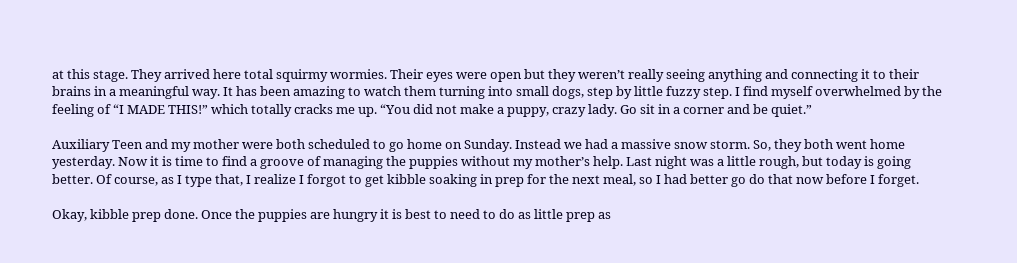at this stage. They arrived here total squirmy wormies. Their eyes were open but they weren’t really seeing anything and connecting it to their brains in a meaningful way. It has been amazing to watch them turning into small dogs, step by little fuzzy step. I find myself overwhelmed by the feeling of “I MADE THIS!” which totally cracks me up. “You did not make a puppy, crazy lady. Go sit in a corner and be quiet.”

Auxiliary Teen and my mother were both scheduled to go home on Sunday. Instead we had a massive snow storm. So, they both went home yesterday. Now it is time to find a groove of managing the puppies without my mother’s help. Last night was a little rough, but today is going better. Of course, as I type that, I realize I forgot to get kibble soaking in prep for the next meal, so I had better go do that now before I forget.

Okay, kibble prep done. Once the puppies are hungry it is best to need to do as little prep as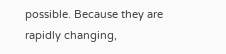possible. Because they are rapidly changing,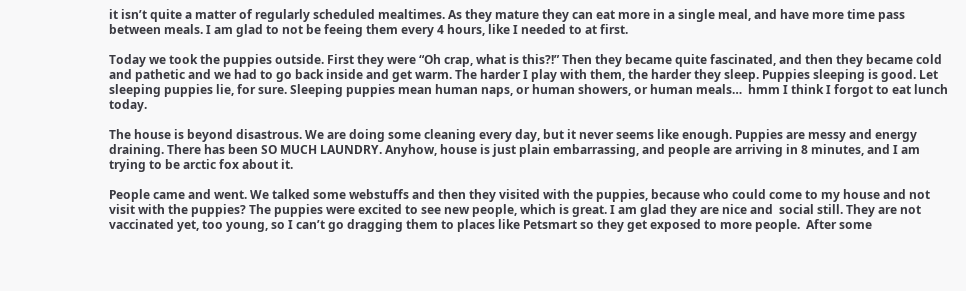it isn’t quite a matter of regularly scheduled mealtimes. As they mature they can eat more in a single meal, and have more time pass between meals. I am glad to not be feeing them every 4 hours, like I needed to at first.

Today we took the puppies outside. First they were “Oh crap, what is this?!” Then they became quite fascinated, and then they became cold and pathetic and we had to go back inside and get warm. The harder I play with them, the harder they sleep. Puppies sleeping is good. Let sleeping puppies lie, for sure. Sleeping puppies mean human naps, or human showers, or human meals…  hmm I think I forgot to eat lunch today.

The house is beyond disastrous. We are doing some cleaning every day, but it never seems like enough. Puppies are messy and energy draining. There has been SO MUCH LAUNDRY. Anyhow, house is just plain embarrassing, and people are arriving in 8 minutes, and I am trying to be arctic fox about it.

People came and went. We talked some webstuffs and then they visited with the puppies, because who could come to my house and not visit with the puppies? The puppies were excited to see new people, which is great. I am glad they are nice and  social still. They are not vaccinated yet, too young, so I can’t go dragging them to places like Petsmart so they get exposed to more people.  After some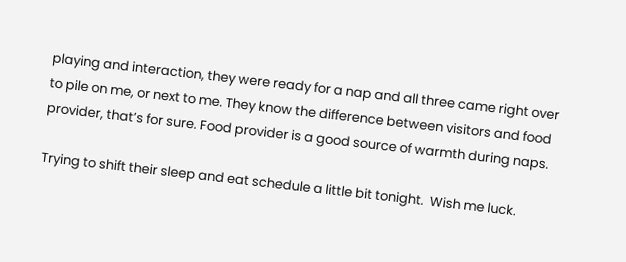playing and interaction, they were ready for a nap and all three came right over to pile on me, or next to me. They know the difference between visitors and food provider, that’s for sure. Food provider is a good source of warmth during naps.

Trying to shift their sleep and eat schedule a little bit tonight.  Wish me luck.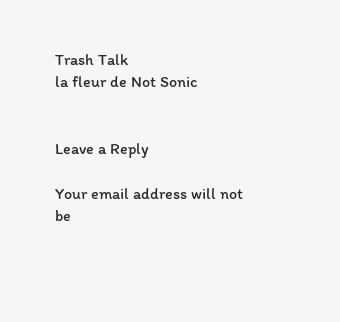Trash Talk
la fleur de Not Sonic


Leave a Reply

Your email address will not be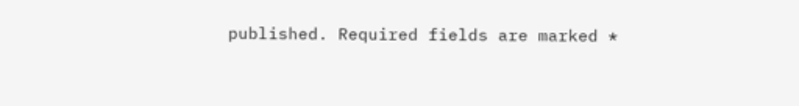published. Required fields are marked *